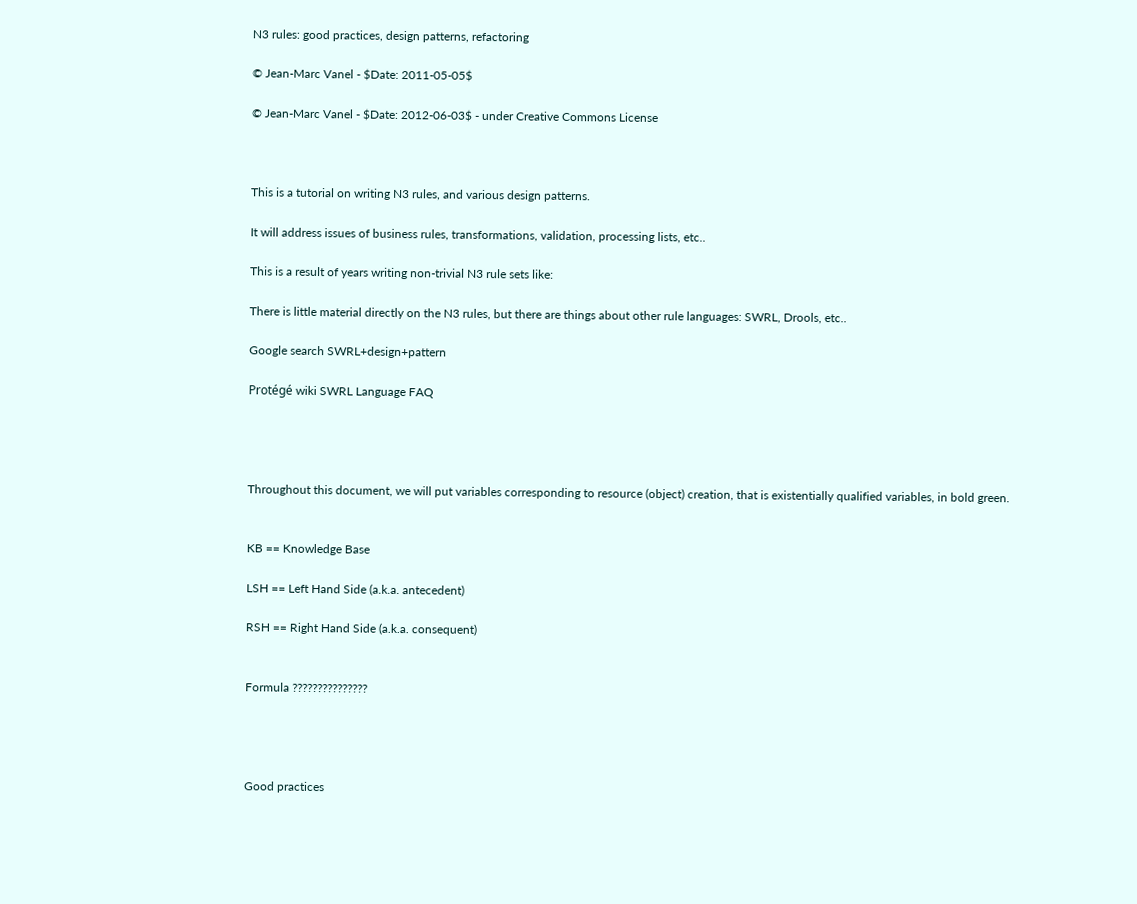N3 rules: good practices, design patterns, refactoring

© Jean-Marc Vanel - $Date: 2011-05-05$

© Jean-Marc Vanel - $Date: 2012-06-03$ - under Creative Commons License



This is a tutorial on writing N3 rules, and various design patterns.

It will address issues of business rules, transformations, validation, processing lists, etc..

This is a result of years writing non-trivial N3 rule sets like:

There is little material directly on the N3 rules, but there are things about other rule languages: SWRL, Drools, etc..

Google search SWRL+design+pattern

Protégé wiki SWRL Language FAQ




Throughout this document, we will put variables corresponding to resource (object) creation, that is existentially qualified variables, in bold green.


KB == Knowledge Base

LSH == Left Hand Side (a.k.a. antecedent)

RSH == Right Hand Side (a.k.a. consequent)


Formula ???????????????




Good practices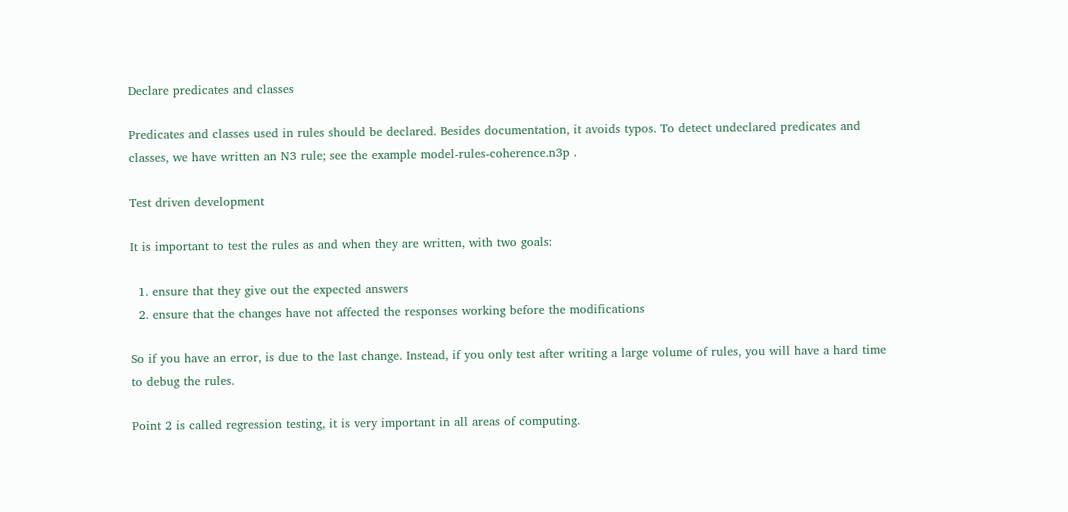Declare predicates and classes

Predicates and classes used in rules should be declared. Besides documentation, it avoids typos. To detect undeclared predicates and classes, we have written an N3 rule; see the example model-rules-coherence.n3p .

Test driven development

It is important to test the rules as and when they are written, with two goals:

  1. ensure that they give out the expected answers
  2. ensure that the changes have not affected the responses working before the modifications

So if you have an error, is due to the last change. Instead, if you only test after writing a large volume of rules, you will have a hard time to debug the rules.

Point 2 is called regression testing, it is very important in all areas of computing.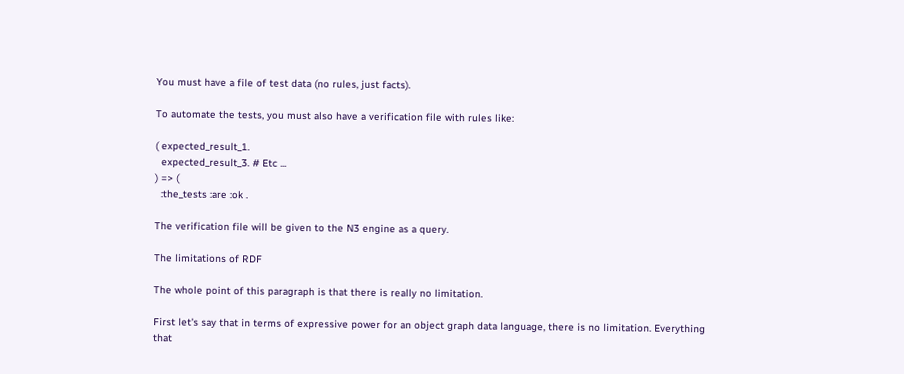You must have a file of test data (no rules, just facts).

To automate the tests, you must also have a verification file with rules like:

( expected_result_1.
  expected_result_3. # Etc ...
) => (
  :the_tests :are :ok .

The verification file will be given to the N3 engine as a query.

The limitations of RDF

The whole point of this paragraph is that there is really no limitation.

First let's say that in terms of expressive power for an object graph data language, there is no limitation. Everything that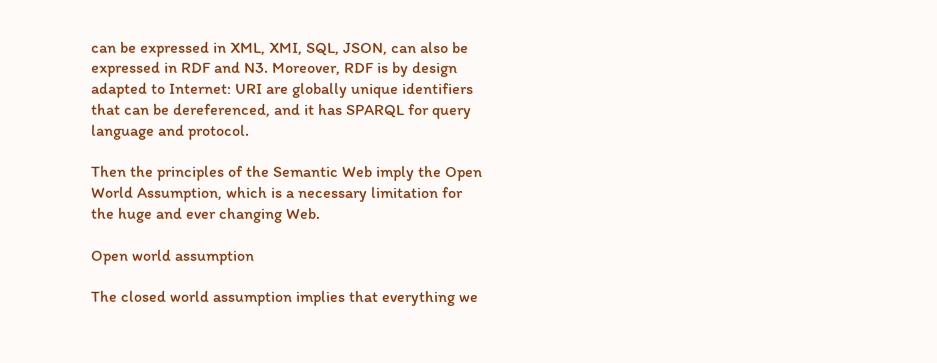can be expressed in XML, XMI, SQL, JSON, can also be expressed in RDF and N3. Moreover, RDF is by design adapted to Internet: URI are globally unique identifiers that can be dereferenced, and it has SPARQL for query language and protocol.

Then the principles of the Semantic Web imply the Open World Assumption, which is a necessary limitation for the huge and ever changing Web.

Open world assumption

The closed world assumption implies that everything we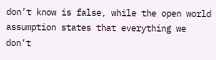don’t know is false, while the open world assumption states that everything we don’t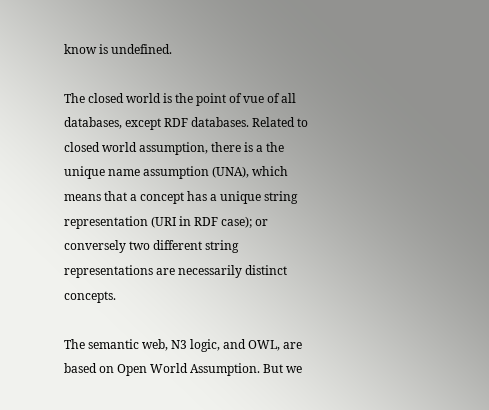know is undefined.

The closed world is the point of vue of all databases, except RDF databases. Related to closed world assumption, there is a the unique name assumption (UNA), which means that a concept has a unique string representation (URI in RDF case); or conversely two different string representations are necessarily distinct concepts.

The semantic web, N3 logic, and OWL, are based on Open World Assumption. But we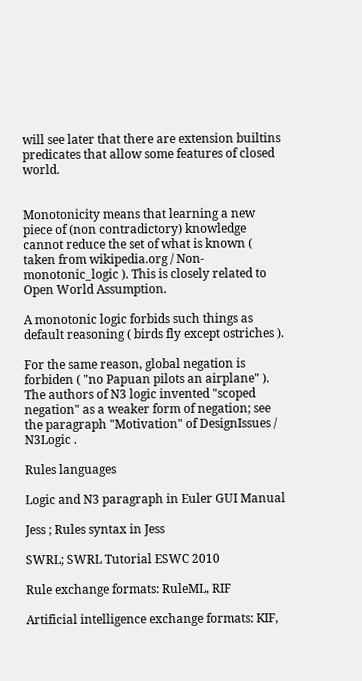will see later that there are extension builtins predicates that allow some features of closed world.


Monotonicity means that learning a new piece of (non contradictory) knowledge cannot reduce the set of what is known ( taken from wikipedia.org / Non-monotonic_logic ). This is closely related to Open World Assumption.

A monotonic logic forbids such things as default reasoning ( birds fly except ostriches ).

For the same reason, global negation is forbiden ( "no Papuan pilots an airplane" ). The authors of N3 logic invented "scoped negation" as a weaker form of negation; see the paragraph "Motivation" of DesignIssues / N3Logic .

Rules languages

Logic and N3 paragraph in Euler GUI Manual

Jess ; Rules syntax in Jess

SWRL; SWRL Tutorial ESWC 2010

Rule exchange formats: RuleML, RIF

Artificial intelligence exchange formats: KIF,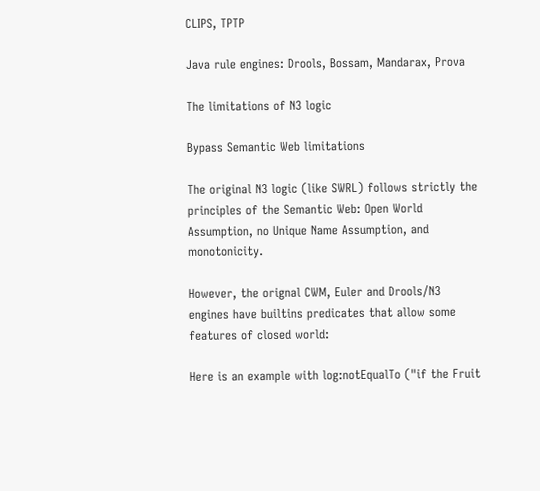CLIPS, TPTP

Java rule engines: Drools, Bossam, Mandarax, Prova

The limitations of N3 logic

Bypass Semantic Web limitations

The original N3 logic (like SWRL) follows strictly the principles of the Semantic Web: Open World Assumption, no Unique Name Assumption, and monotonicity.

However, the orignal CWM, Euler and Drools/N3 engines have builtins predicates that allow some features of closed world:

Here is an example with log:notEqualTo ("if the Fruit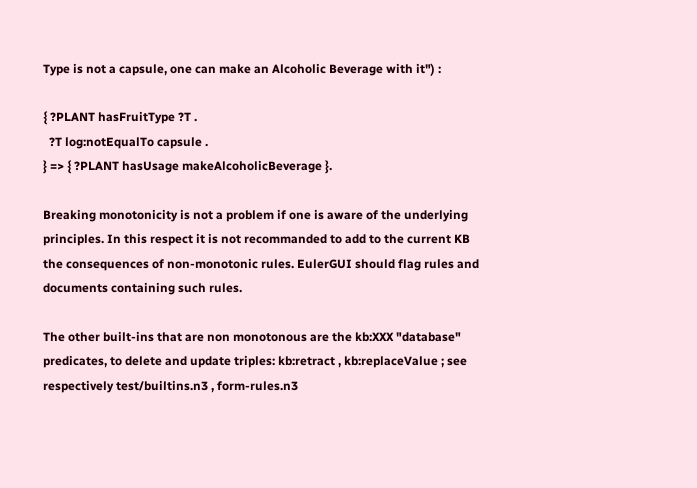Type is not a capsule, one can make an Alcoholic Beverage with it") :

{ ?PLANT hasFruitType ?T .
  ?T log:notEqualTo capsule .
} => { ?PLANT hasUsage makeAlcoholicBeverage }.

Breaking monotonicity is not a problem if one is aware of the underlying principles. In this respect it is not recommanded to add to the current KB the consequences of non-monotonic rules. EulerGUI should flag rules and documents containing such rules.

The other built-ins that are non monotonous are the kb:XXX "database" predicates, to delete and update triples: kb:retract , kb:replaceValue ; see respectively test/builtins.n3 , form-rules.n3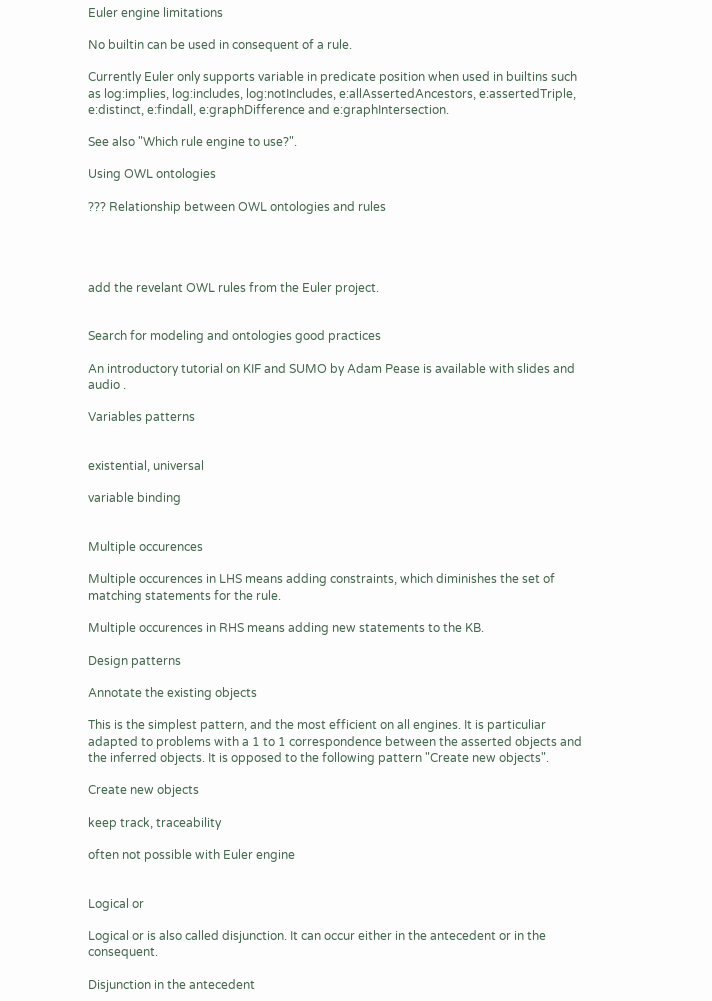Euler engine limitations

No builtin can be used in consequent of a rule.

Currently Euler only supports variable in predicate position when used in builtins such as log:implies, log:includes, log:notIncludes, e:allAssertedAncestors, e:assertedTriple, e:distinct, e:findall, e:graphDifference and e:graphIntersection.

See also "Which rule engine to use?".

Using OWL ontologies

??? Relationship between OWL ontologies and rules




add the revelant OWL rules from the Euler project.


Search for modeling and ontologies good practices

An introductory tutorial on KIF and SUMO by Adam Pease is available with slides and audio .

Variables patterns


existential, universal

variable binding


Multiple occurences

Multiple occurences in LHS means adding constraints, which diminishes the set of matching statements for the rule.

Multiple occurences in RHS means adding new statements to the KB.

Design patterns

Annotate the existing objects

This is the simplest pattern, and the most efficient on all engines. It is particuliar adapted to problems with a 1 to 1 correspondence between the asserted objects and the inferred objects. It is opposed to the following pattern "Create new objects".

Create new objects

keep track, traceability

often not possible with Euler engine


Logical or

Logical or is also called disjunction. It can occur either in the antecedent or in the consequent.

Disjunction in the antecedent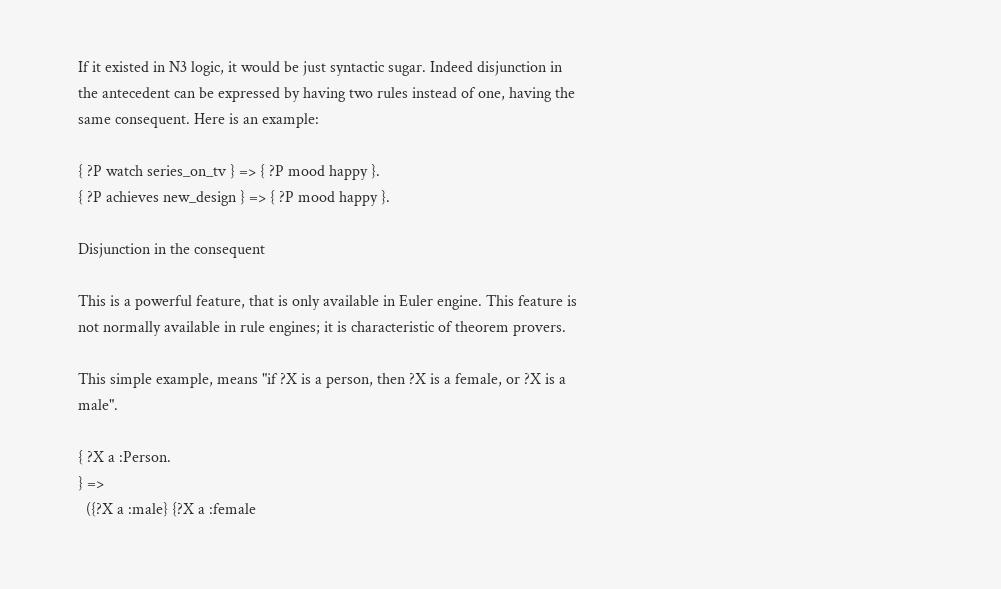If it existed in N3 logic, it would be just syntactic sugar. Indeed disjunction in the antecedent can be expressed by having two rules instead of one, having the same consequent. Here is an example:

{ ?P watch series_on_tv } => { ?P mood happy }.
{ ?P achieves new_design } => { ?P mood happy }.

Disjunction in the consequent

This is a powerful feature, that is only available in Euler engine. This feature is not normally available in rule engines; it is characteristic of theorem provers.

This simple example, means "if ?X is a person, then ?X is a female, or ?X is a male".

{ ?X a :Person.
} =>
  ({?X a :male} {?X a :female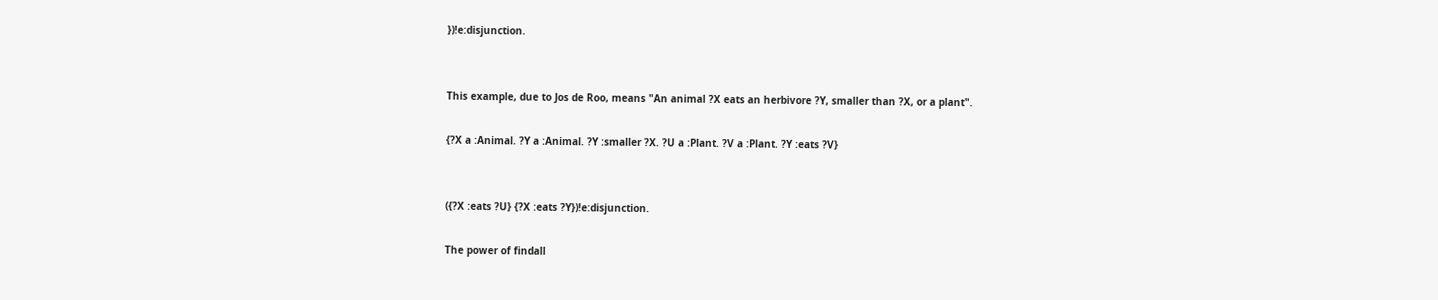})!e:disjunction.


This example, due to Jos de Roo, means "An animal ?X eats an herbivore ?Y, smaller than ?X, or a plant".

{?X a :Animal. ?Y a :Animal. ?Y :smaller ?X. ?U a :Plant. ?V a :Plant. ?Y :eats ?V}


({?X :eats ?U} {?X :eats ?Y})!e:disjunction.

The power of findall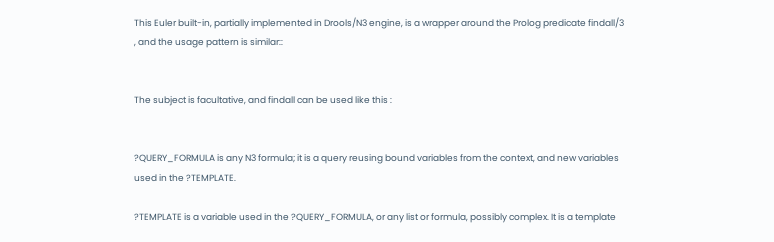This Euler built-in, partially implemented in Drools/N3 engine, is a wrapper around the Prolog predicate findall/3 , and the usage pattern is similar::


The subject is facultative, and findall can be used like this :


?QUERY_FORMULA is any N3 formula; it is a query reusing bound variables from the context, and new variables used in the ?TEMPLATE.

?TEMPLATE is a variable used in the ?QUERY_FORMULA, or any list or formula, possibly complex. It is a template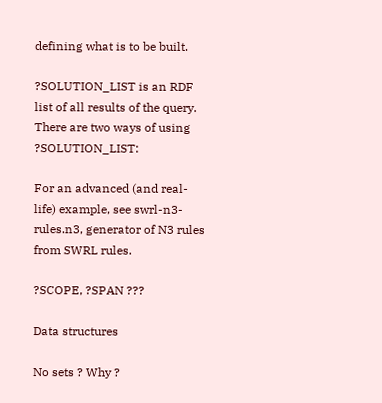defining what is to be built.

?SOLUTION_LIST is an RDF list of all results of the query. There are two ways of using ?SOLUTION_LIST:

For an advanced (and real-life) example, see swrl-n3-rules.n3, generator of N3 rules from SWRL rules.

?SCOPE, ?SPAN ???

Data structures

No sets ? Why ?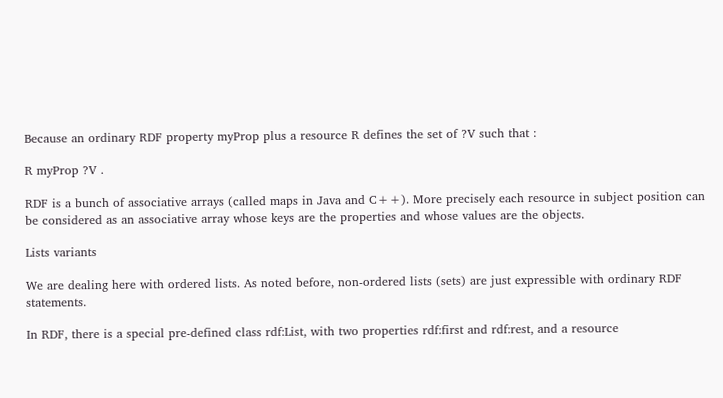Because an ordinary RDF property myProp plus a resource R defines the set of ?V such that :

R myProp ?V .

RDF is a bunch of associative arrays (called maps in Java and C++). More precisely each resource in subject position can be considered as an associative array whose keys are the properties and whose values are the objects.

Lists variants

We are dealing here with ordered lists. As noted before, non-ordered lists (sets) are just expressible with ordinary RDF statements.

In RDF, there is a special pre-defined class rdf:List, with two properties rdf:first and rdf:rest, and a resource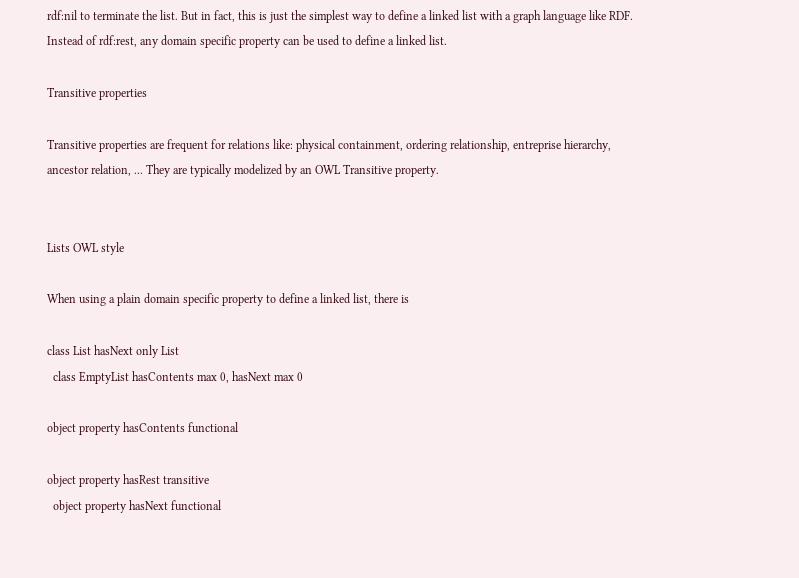rdf:nil to terminate the list. But in fact, this is just the simplest way to define a linked list with a graph language like RDF. Instead of rdf:rest, any domain specific property can be used to define a linked list.

Transitive properties

Transitive properties are frequent for relations like: physical containment, ordering relationship, entreprise hierarchy, ancestor relation, ... They are typically modelized by an OWL Transitive property.


Lists OWL style

When using a plain domain specific property to define a linked list, there is

class List hasNext only List
  class EmptyList hasContents max 0, hasNext max 0

object property hasContents functional

object property hasRest transitive
  object property hasNext functional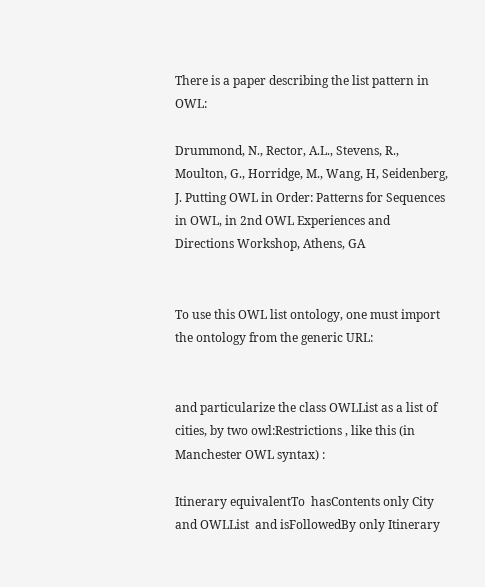There is a paper describing the list pattern in OWL:

Drummond, N., Rector, A.L., Stevens, R., Moulton, G., Horridge, M., Wang, H, Seidenberg, J. Putting OWL in Order: Patterns for Sequences in OWL, in 2nd OWL Experiences and Directions Workshop, Athens, GA


To use this OWL list ontology, one must import the ontology from the generic URL:


and particularize the class OWLList as a list of cities, by two owl:Restrictions , like this (in Manchester OWL syntax) :

Itinerary equivalentTo  hasContents only City  and OWLList  and isFollowedBy only Itinerary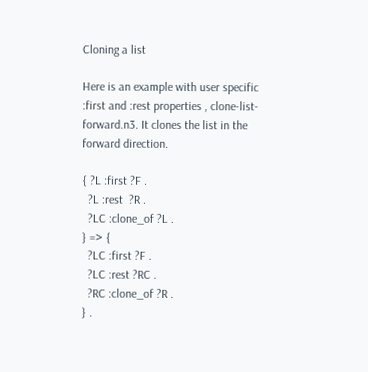Cloning a list

Here is an example with user specific :first and :rest properties , clone-list-forward.n3. It clones the list in the forward direction.

{ ?L :first ?F .
  ?L :rest  ?R .
  ?LC :clone_of ?L .
} => {
  ?LC :first ?F .
  ?LC :rest ?RC .
  ?RC :clone_of ?R .
} .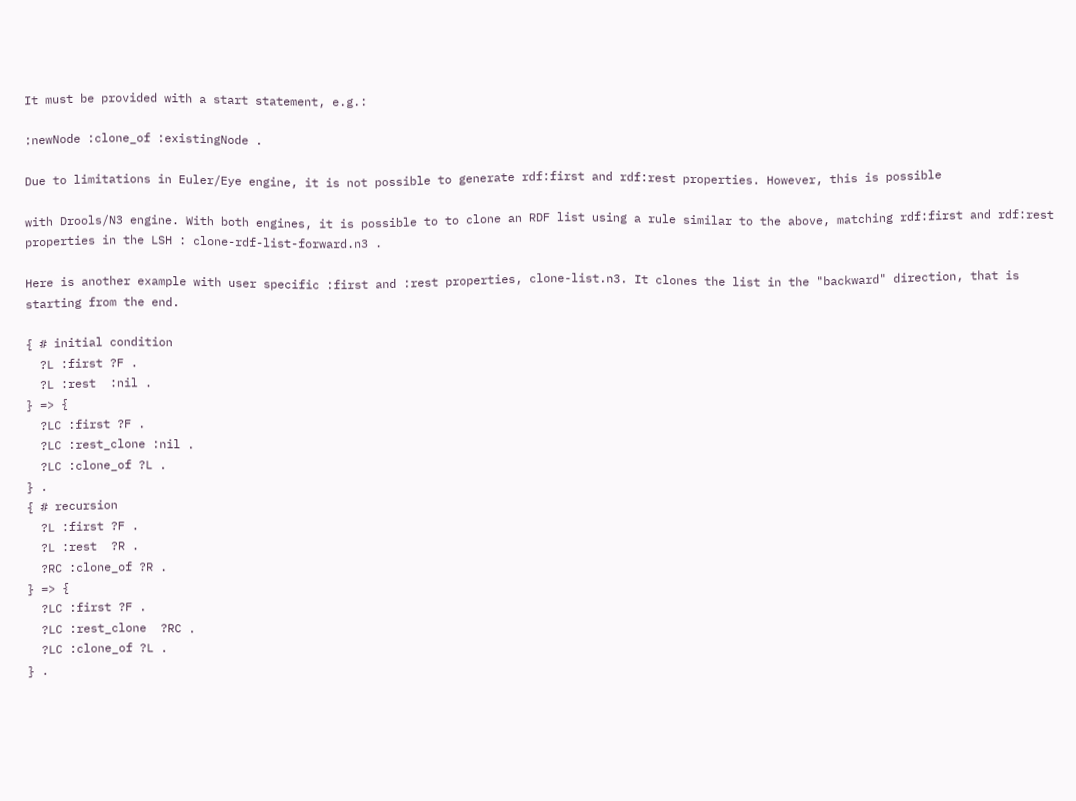It must be provided with a start statement, e.g.:

:newNode :clone_of :existingNode .

Due to limitations in Euler/Eye engine, it is not possible to generate rdf:first and rdf:rest properties. However, this is possible

with Drools/N3 engine. With both engines, it is possible to to clone an RDF list using a rule similar to the above, matching rdf:first and rdf:rest properties in the LSH : clone-rdf-list-forward.n3 .

Here is another example with user specific :first and :rest properties, clone-list.n3. It clones the list in the "backward" direction, that is starting from the end.

{ # initial condition
  ?L :first ?F .
  ?L :rest  :nil .
} => {
  ?LC :first ?F .
  ?LC :rest_clone :nil .
  ?LC :clone_of ?L .
} .
{ # recursion
  ?L :first ?F .
  ?L :rest  ?R .
  ?RC :clone_of ?R .
} => {
  ?LC :first ?F .
  ?LC :rest_clone  ?RC .
  ?LC :clone_of ?L .
} .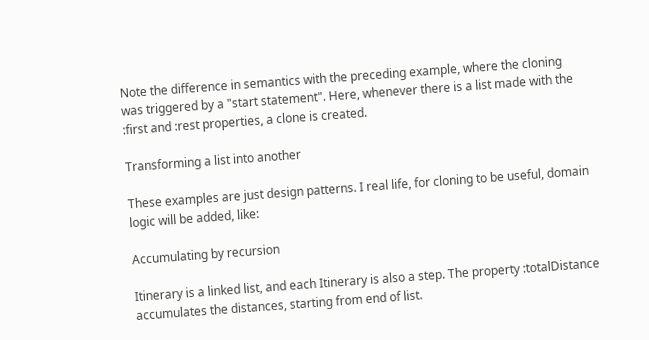Note the difference in semantics with the preceding example, where the cloning was triggered by a "start statement". Here, whenever there is a list made with the :first and :rest properties, a clone is created.

Transforming a list into another

These examples are just design patterns. I real life, for cloning to be useful, domain logic will be added, like:

Accumulating by recursion

Itinerary is a linked list, and each Itinerary is also a step. The property :totalDistance accumulates the distances, starting from end of list.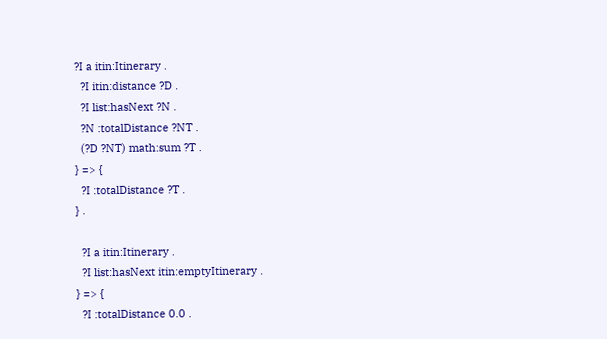?I a itin:Itinerary .
  ?I itin:distance ?D .
  ?I list:hasNext ?N .
  ?N :totalDistance ?NT .
  (?D ?NT) math:sum ?T .
} => {
  ?I :totalDistance ?T .
} .

  ?I a itin:Itinerary .
  ?I list:hasNext itin:emptyItinerary .
} => {
  ?I :totalDistance 0.0 .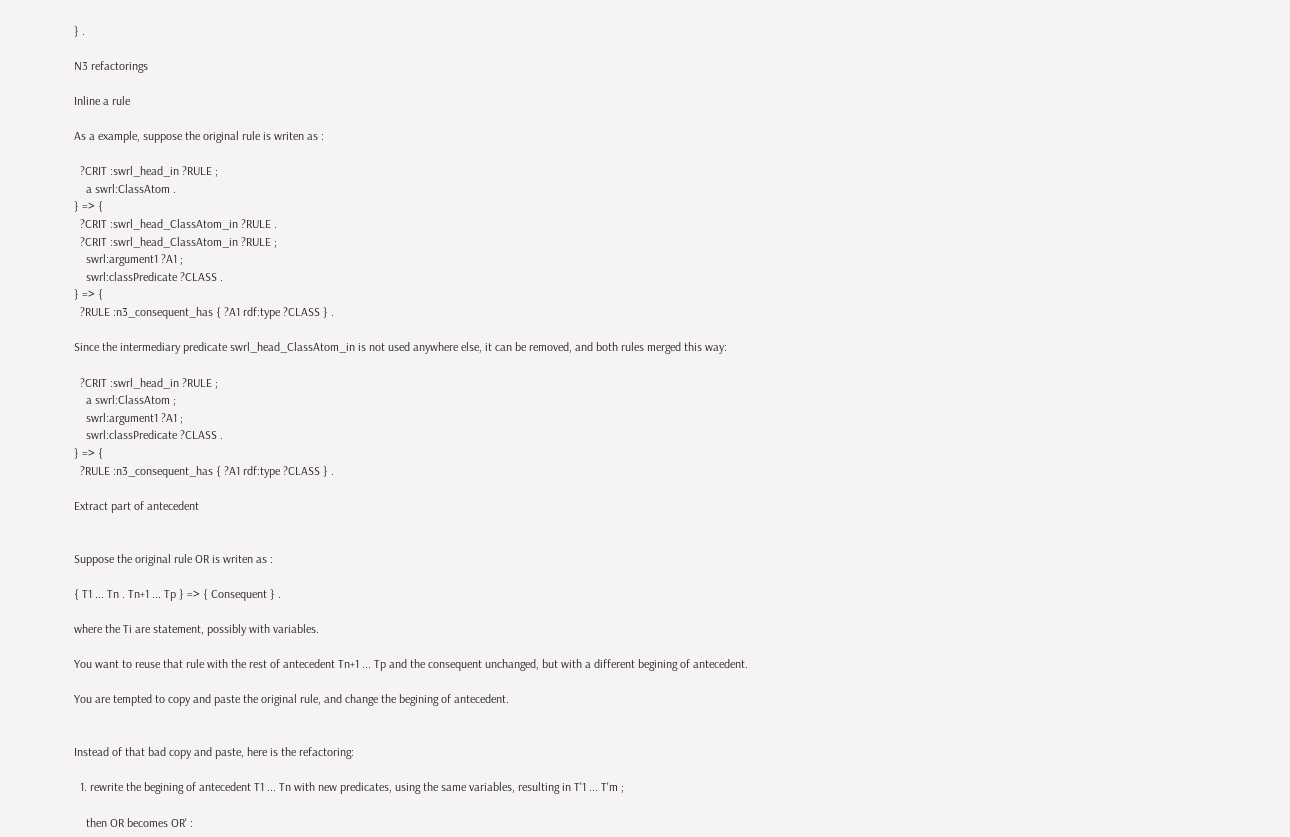} .

N3 refactorings

Inline a rule

As a example, suppose the original rule is writen as :

  ?CRIT :swrl_head_in ?RULE ;
    a swrl:ClassAtom .
} => {
  ?CRIT :swrl_head_ClassAtom_in ?RULE .
  ?CRIT :swrl_head_ClassAtom_in ?RULE ;
    swrl:argument1 ?A1 ;
    swrl:classPredicate ?CLASS .
} => {
  ?RULE :n3_consequent_has { ?A1 rdf:type ?CLASS } .

Since the intermediary predicate swrl_head_ClassAtom_in is not used anywhere else, it can be removed, and both rules merged this way:

  ?CRIT :swrl_head_in ?RULE ;
    a swrl:ClassAtom ;
    swrl:argument1 ?A1 ;
    swrl:classPredicate ?CLASS .
} => {
  ?RULE :n3_consequent_has { ?A1 rdf:type ?CLASS } .

Extract part of antecedent


Suppose the original rule OR is writen as :

{ T1 ... Tn . Tn+1 ... Tp } => { Consequent } .

where the Ti are statement, possibly with variables.

You want to reuse that rule with the rest of antecedent Tn+1 ... Tp and the consequent unchanged, but with a different begining of antecedent.

You are tempted to copy and paste the original rule, and change the begining of antecedent.


Instead of that bad copy and paste, here is the refactoring:

  1. rewrite the begining of antecedent T1 ... Tn with new predicates, using the same variables, resulting in T'1 ... T'm ;

    then OR becomes OR' :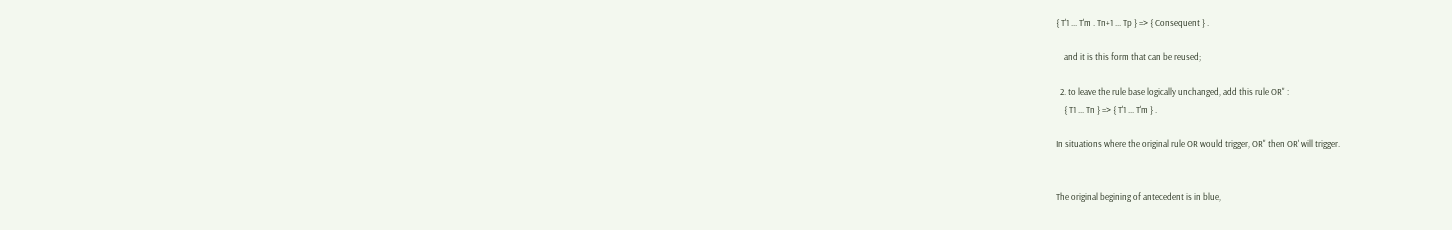{ T'1 ... T'm . Tn+1 ... Tp } => { Consequent } .

    and it is this form that can be reused;

  2. to leave the rule base logically unchanged, add this rule OR" :
    { T1 ... Tn } => { T'1 ... T'm } .

In situations where the original rule OR would trigger, OR" then OR' will trigger.


The original begining of antecedent is in blue,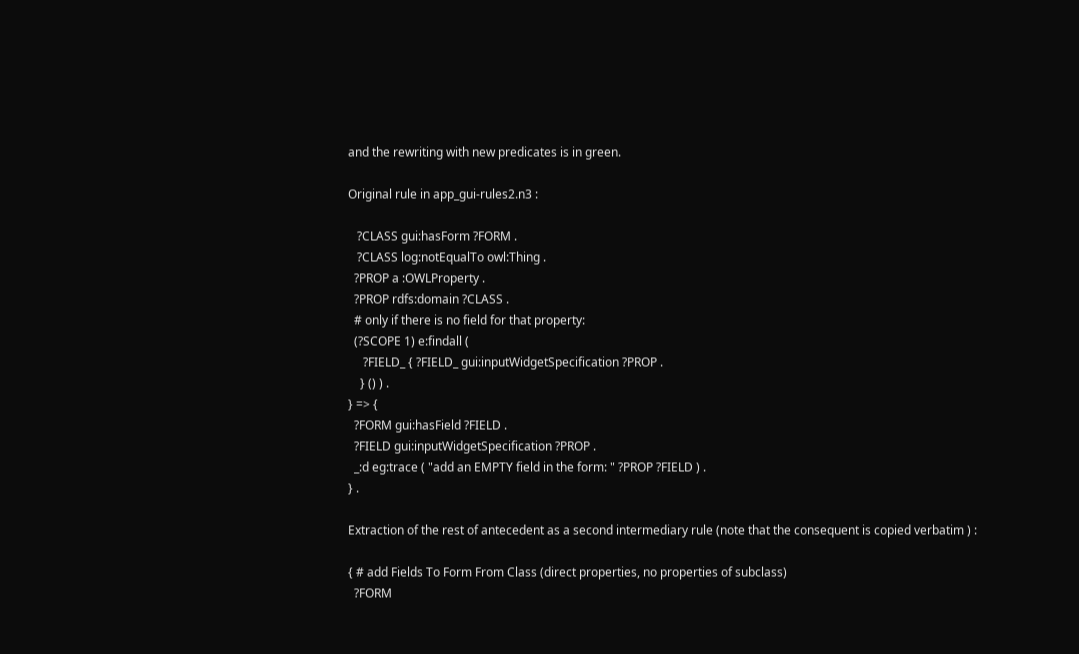and the rewriting with new predicates is in green.

Original rule in app_gui-rules2.n3 :

   ?CLASS gui:hasForm ?FORM .
   ?CLASS log:notEqualTo owl:Thing .
  ?PROP a :OWLProperty .
  ?PROP rdfs:domain ?CLASS .
  # only if there is no field for that property:
  (?SCOPE 1) e:findall (
     ?FIELD_ { ?FIELD_ gui:inputWidgetSpecification ?PROP .
    } () ) .
} => {
  ?FORM gui:hasField ?FIELD .
  ?FIELD gui:inputWidgetSpecification ?PROP .
  _:d eg:trace ( "add an EMPTY field in the form: " ?PROP ?FIELD ) .
} .

Extraction of the rest of antecedent as a second intermediary rule (note that the consequent is copied verbatim ) :

{ # add Fields To Form From Class (direct properties, no properties of subclass)
  ?FORM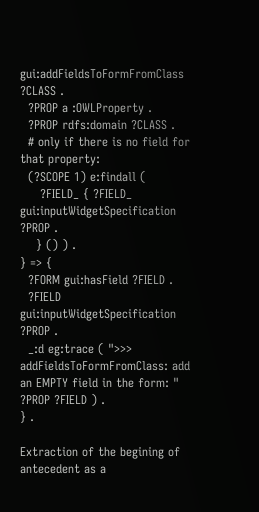gui:addFieldsToFormFromClass ?CLASS .
  ?PROP a :OWLProperty .
  ?PROP rdfs:domain ?CLASS .
  # only if there is no field for that property:
  (?SCOPE 1) e:findall (
     ?FIELD_ { ?FIELD_ gui:inputWidgetSpecification ?PROP .
    } () ) .
} => {
  ?FORM gui:hasField ?FIELD .
  ?FIELD gui:inputWidgetSpecification ?PROP .
  _:d eg:trace ( ">>> addFieldsToFormFromClass: add an EMPTY field in the form: " ?PROP ?FIELD ) .
} .

Extraction of the begining of antecedent as a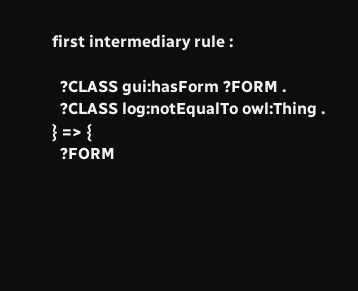first intermediary rule :

  ?CLASS gui:hasForm ?FORM .
  ?CLASS log:notEqualTo owl:Thing .
} => {
  ?FORM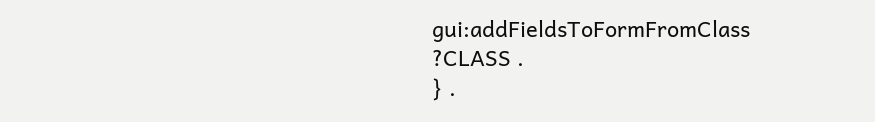gui:addFieldsToFormFromClass ?CLASS .
} .